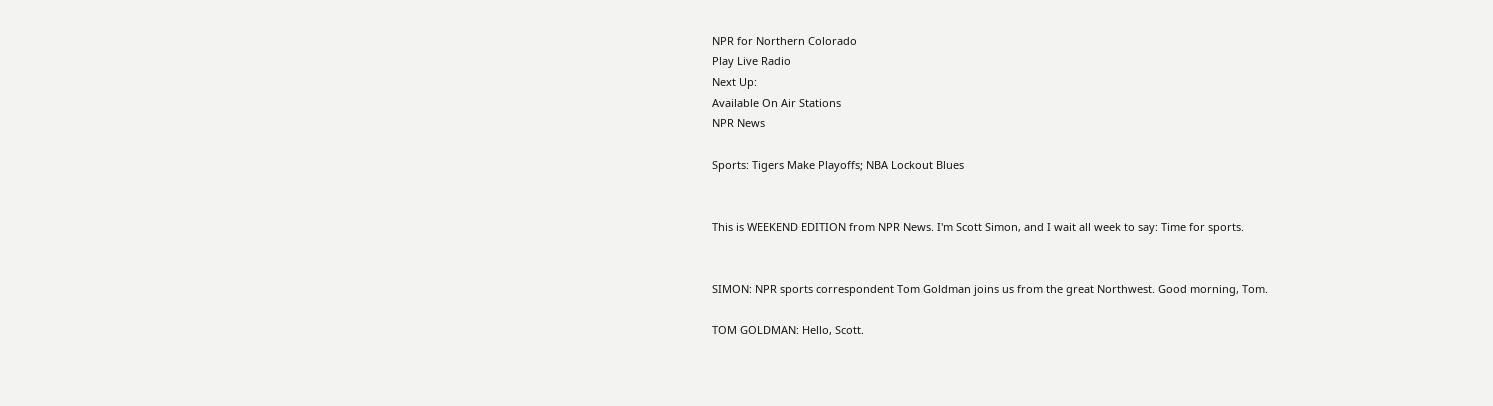NPR for Northern Colorado
Play Live Radio
Next Up:
Available On Air Stations
NPR News

Sports: Tigers Make Playoffs; NBA Lockout Blues


This is WEEKEND EDITION from NPR News. I'm Scott Simon, and I wait all week to say: Time for sports.


SIMON: NPR sports correspondent Tom Goldman joins us from the great Northwest. Good morning, Tom.

TOM GOLDMAN: Hello, Scott.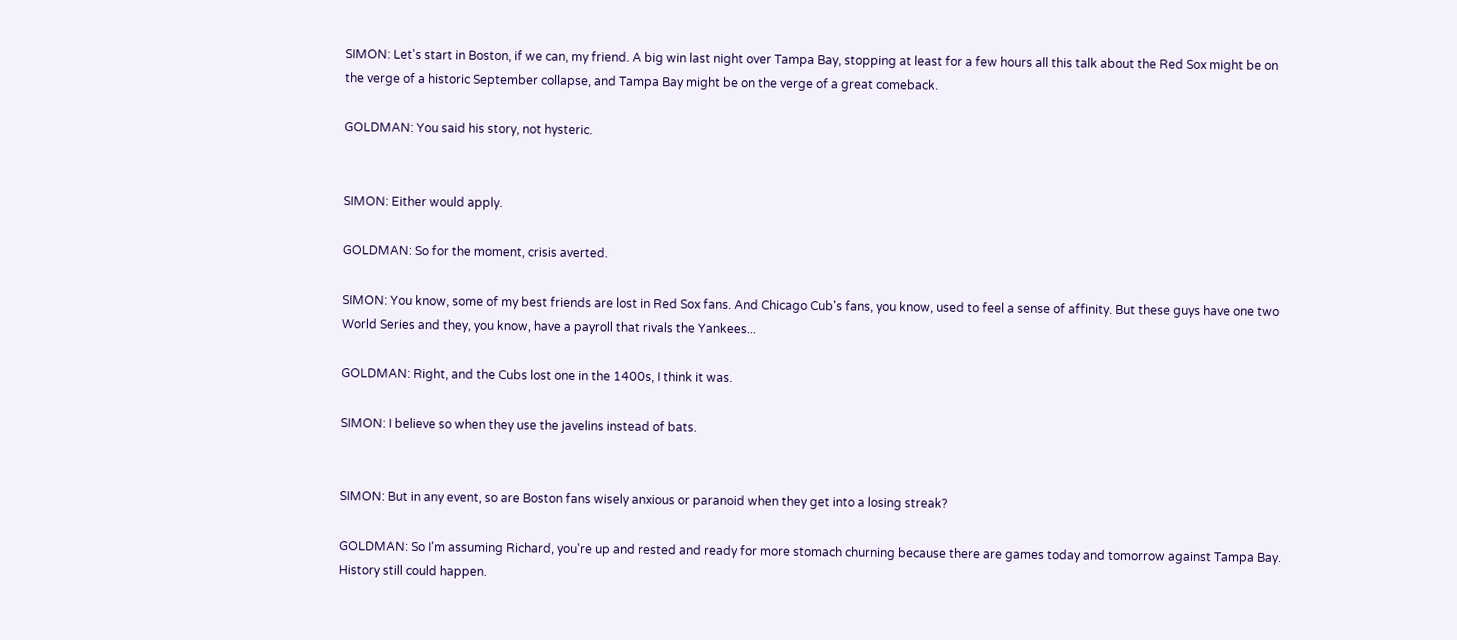SIMON: Let's start in Boston, if we can, my friend. A big win last night over Tampa Bay, stopping at least for a few hours all this talk about the Red Sox might be on the verge of a historic September collapse, and Tampa Bay might be on the verge of a great comeback.

GOLDMAN: You said his story, not hysteric.


SIMON: Either would apply.

GOLDMAN: So for the moment, crisis averted.

SIMON: You know, some of my best friends are lost in Red Sox fans. And Chicago Cub's fans, you know, used to feel a sense of affinity. But these guys have one two World Series and they, you know, have a payroll that rivals the Yankees...

GOLDMAN: Right, and the Cubs lost one in the 1400s, I think it was.

SIMON: I believe so when they use the javelins instead of bats.


SIMON: But in any event, so are Boston fans wisely anxious or paranoid when they get into a losing streak?

GOLDMAN: So I'm assuming Richard, you're up and rested and ready for more stomach churning because there are games today and tomorrow against Tampa Bay. History still could happen.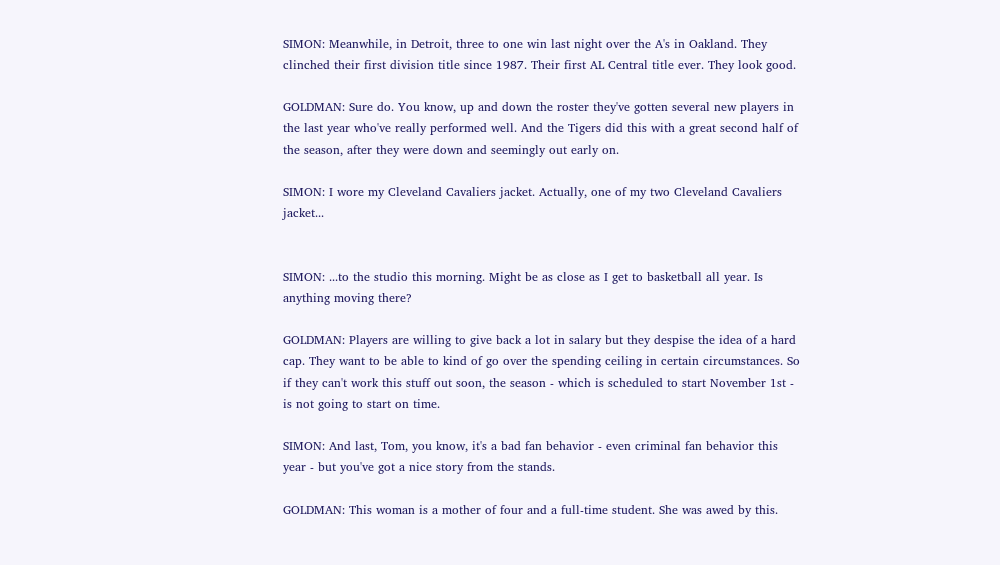SIMON: Meanwhile, in Detroit, three to one win last night over the A's in Oakland. They clinched their first division title since 1987. Their first AL Central title ever. They look good.

GOLDMAN: Sure do. You know, up and down the roster they've gotten several new players in the last year who've really performed well. And the Tigers did this with a great second half of the season, after they were down and seemingly out early on.

SIMON: I wore my Cleveland Cavaliers jacket. Actually, one of my two Cleveland Cavaliers jacket...


SIMON: ...to the studio this morning. Might be as close as I get to basketball all year. Is anything moving there?

GOLDMAN: Players are willing to give back a lot in salary but they despise the idea of a hard cap. They want to be able to kind of go over the spending ceiling in certain circumstances. So if they can't work this stuff out soon, the season - which is scheduled to start November 1st - is not going to start on time.

SIMON: And last, Tom, you know, it's a bad fan behavior - even criminal fan behavior this year - but you've got a nice story from the stands.

GOLDMAN: This woman is a mother of four and a full-time student. She was awed by this.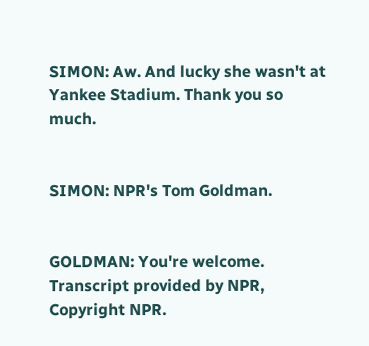SIMON: Aw. And lucky she wasn't at Yankee Stadium. Thank you so much.


SIMON: NPR's Tom Goldman.


GOLDMAN: You're welcome. Transcript provided by NPR, Copyright NPR.